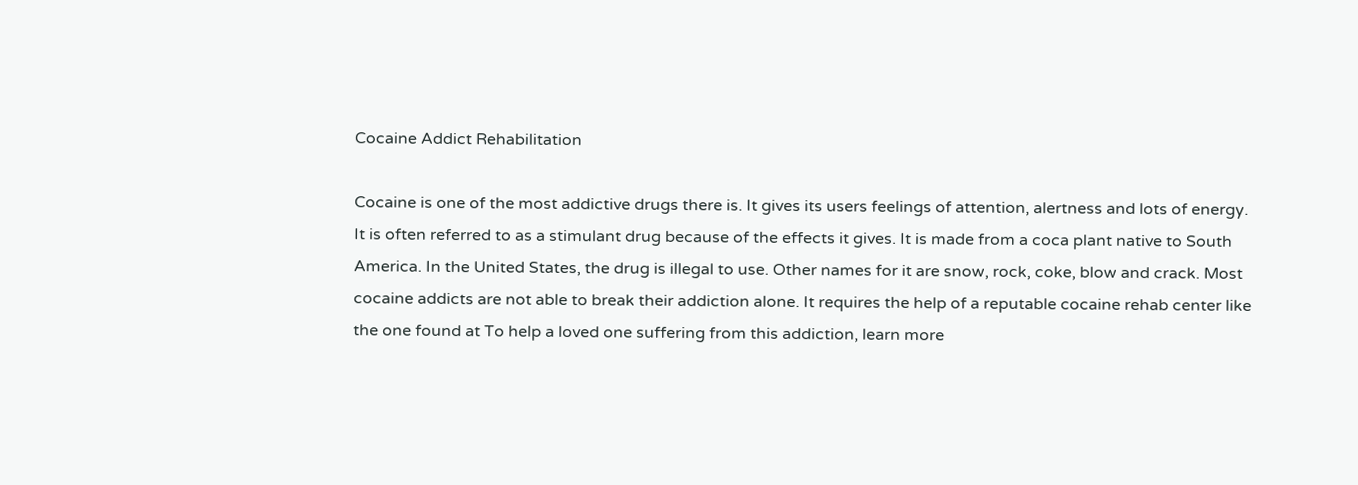Cocaine Addict Rehabilitation

Cocaine is one of the most addictive drugs there is. It gives its users feelings of attention, alertness and lots of energy. It is often referred to as a stimulant drug because of the effects it gives. It is made from a coca plant native to South America. In the United States, the drug is illegal to use. Other names for it are snow, rock, coke, blow and crack. Most cocaine addicts are not able to break their addiction alone. It requires the help of a reputable cocaine rehab center like the one found at To help a loved one suffering from this addiction, learn more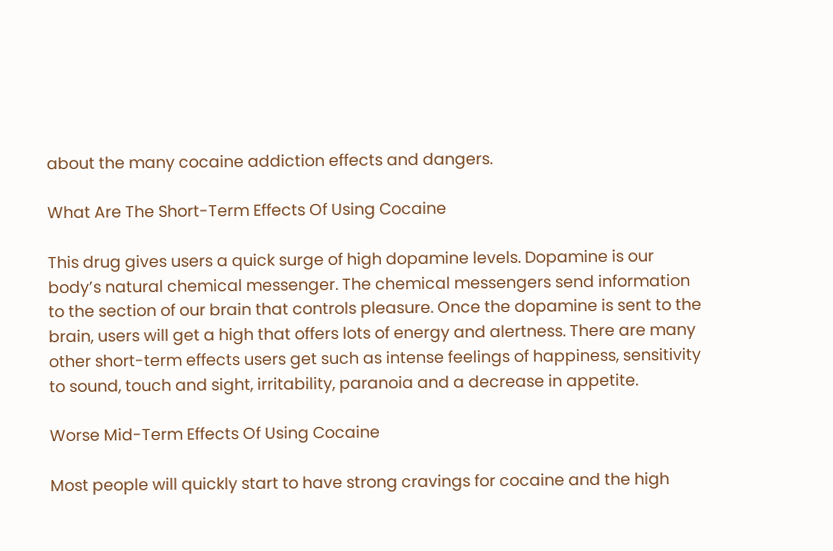about the many cocaine addiction effects and dangers.

What Are The Short-Term Effects Of Using Cocaine

This drug gives users a quick surge of high dopamine levels. Dopamine is our body’s natural chemical messenger. The chemical messengers send information to the section of our brain that controls pleasure. Once the dopamine is sent to the brain, users will get a high that offers lots of energy and alertness. There are many other short-term effects users get such as intense feelings of happiness, sensitivity to sound, touch and sight, irritability, paranoia and a decrease in appetite.

Worse Mid-Term Effects Of Using Cocaine

Most people will quickly start to have strong cravings for cocaine and the high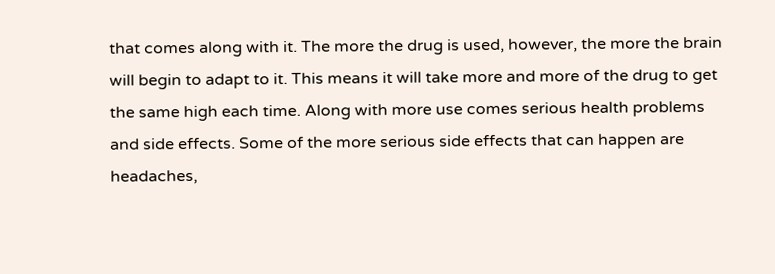that comes along with it. The more the drug is used, however, the more the brain will begin to adapt to it. This means it will take more and more of the drug to get the same high each time. Along with more use comes serious health problems and side effects. Some of the more serious side effects that can happen are headaches,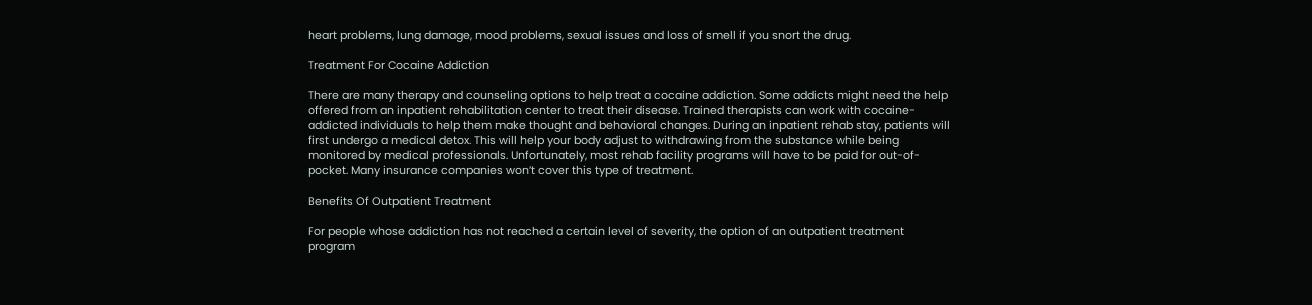heart problems, lung damage, mood problems, sexual issues and loss of smell if you snort the drug.

Treatment For Cocaine Addiction

There are many therapy and counseling options to help treat a cocaine addiction. Some addicts might need the help offered from an inpatient rehabilitation center to treat their disease. Trained therapists can work with cocaine-addicted individuals to help them make thought and behavioral changes. During an inpatient rehab stay, patients will first undergo a medical detox. This will help your body adjust to withdrawing from the substance while being monitored by medical professionals. Unfortunately, most rehab facility programs will have to be paid for out-of-pocket. Many insurance companies won’t cover this type of treatment.

Benefits Of Outpatient Treatment

For people whose addiction has not reached a certain level of severity, the option of an outpatient treatment program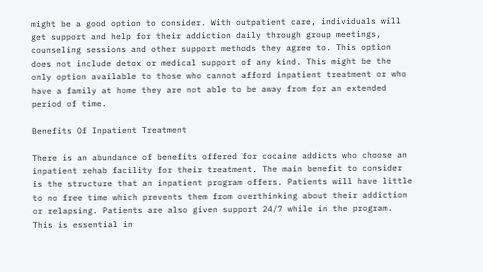might be a good option to consider. With outpatient care, individuals will get support and help for their addiction daily through group meetings, counseling sessions and other support methods they agree to. This option does not include detox or medical support of any kind. This might be the only option available to those who cannot afford inpatient treatment or who have a family at home they are not able to be away from for an extended period of time.

Benefits Of Inpatient Treatment

There is an abundance of benefits offered for cocaine addicts who choose an inpatient rehab facility for their treatment. The main benefit to consider is the structure that an inpatient program offers. Patients will have little to no free time which prevents them from overthinking about their addiction or relapsing. Patients are also given support 24/7 while in the program. This is essential in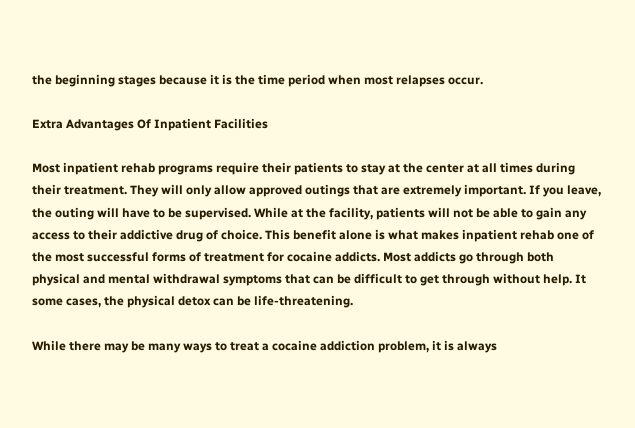the beginning stages because it is the time period when most relapses occur.

Extra Advantages Of Inpatient Facilities

Most inpatient rehab programs require their patients to stay at the center at all times during their treatment. They will only allow approved outings that are extremely important. If you leave, the outing will have to be supervised. While at the facility, patients will not be able to gain any access to their addictive drug of choice. This benefit alone is what makes inpatient rehab one of the most successful forms of treatment for cocaine addicts. Most addicts go through both physical and mental withdrawal symptoms that can be difficult to get through without help. It some cases, the physical detox can be life-threatening.

While there may be many ways to treat a cocaine addiction problem, it is always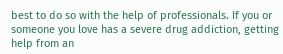best to do so with the help of professionals. If you or someone you love has a severe drug addiction, getting help from an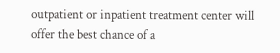outpatient or inpatient treatment center will offer the best chance of a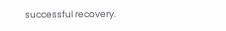successful recovery.